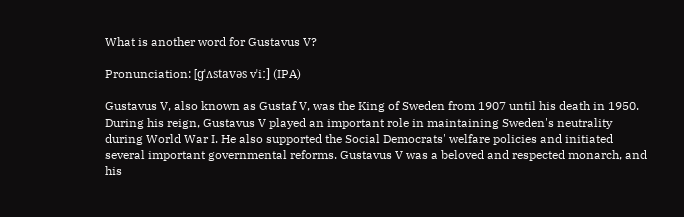What is another word for Gustavus V?

Pronunciation: [ɡˈʌstavəs vˈiː] (IPA)

Gustavus V, also known as Gustaf V, was the King of Sweden from 1907 until his death in 1950. During his reign, Gustavus V played an important role in maintaining Sweden's neutrality during World War I. He also supported the Social Democrats' welfare policies and initiated several important governmental reforms. Gustavus V was a beloved and respected monarch, and his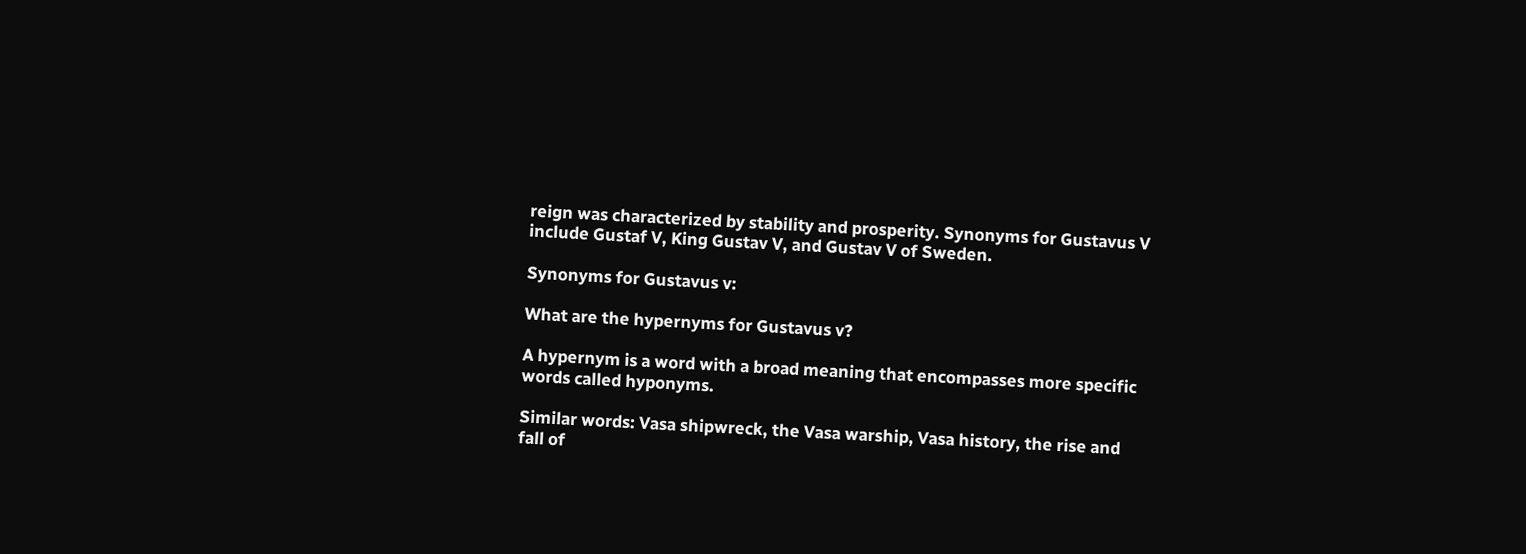reign was characterized by stability and prosperity. Synonyms for Gustavus V include Gustaf V, King Gustav V, and Gustav V of Sweden.

Synonyms for Gustavus v:

What are the hypernyms for Gustavus v?

A hypernym is a word with a broad meaning that encompasses more specific words called hyponyms.

Similar words: Vasa shipwreck, the Vasa warship, Vasa history, the rise and fall of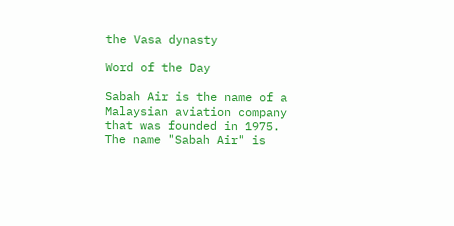the Vasa dynasty

Word of the Day

Sabah Air is the name of a Malaysian aviation company that was founded in 1975. The name "Sabah Air" is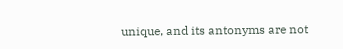unique, and its antonyms are not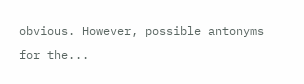obvious. However, possible antonyms for the...